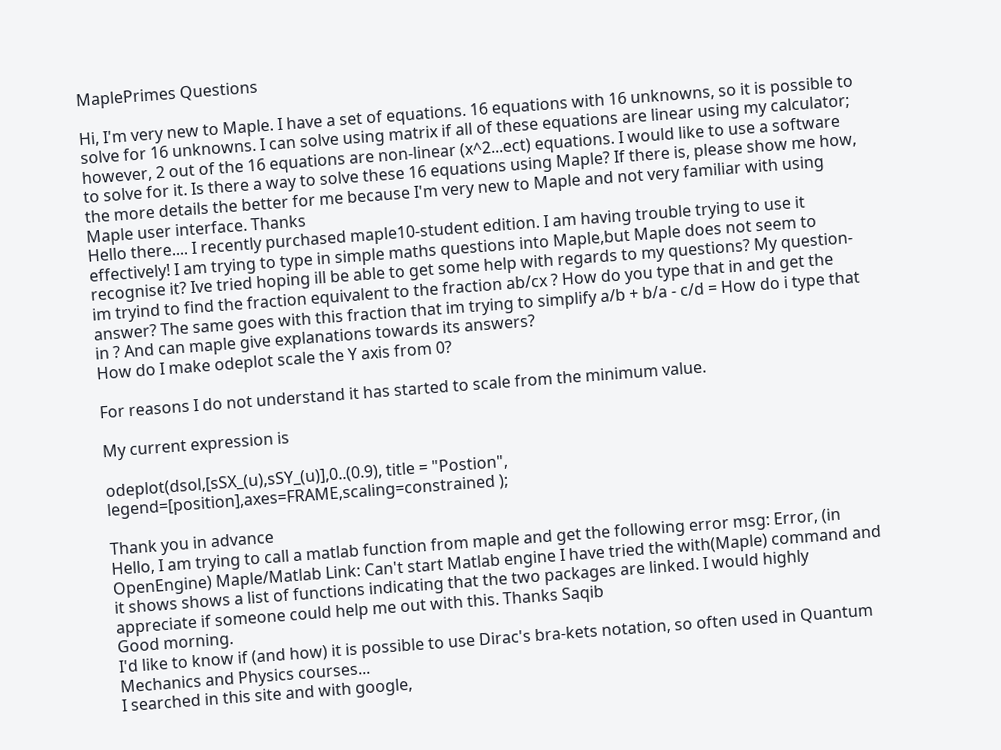MaplePrimes Questions

Hi, I'm very new to Maple. I have a set of equations. 16 equations with 16 unknowns, so it is possible to solve for 16 unknowns. I can solve using matrix if all of these equations are linear using my calculator; however, 2 out of the 16 equations are non-linear (x^2...ect) equations. I would like to use a software to solve for it. Is there a way to solve these 16 equations using Maple? If there is, please show me how, the more details the better for me because I'm very new to Maple and not very familiar with using Maple user interface. Thanks
Hello there.... I recently purchased maple10-student edition. I am having trouble trying to use it effectively! I am trying to type in simple maths questions into Maple,but Maple does not seem to recognise it? Ive tried hoping ill be able to get some help with regards to my questions? My question- im tryind to find the fraction equivalent to the fraction ab/cx ? How do you type that in and get the answer? The same goes with this fraction that im trying to simplify a/b + b/a - c/d = How do i type that in ? And can maple give explanations towards its answers?
How do I make odeplot scale the Y axis from 0?

For reasons I do not understand it has started to scale from the minimum value.

My current expression is

odeplot(dsol,[sSX_(u),sSY_(u)],0..(0.9), title = "Postion",
legend=[position],axes=FRAME,scaling=constrained );

Thank you in advance
Hello, I am trying to call a matlab function from maple and get the following error msg: Error, (in OpenEngine) Maple/Matlab Link: Can't start Matlab engine I have tried the with(Maple) command and it shows shows a list of functions indicating that the two packages are linked. I would highly appreciate if someone could help me out with this. Thanks Saqib
Good morning.
I'd like to know if (and how) it is possible to use Dirac's bra-kets notation, so often used in Quantum Mechanics and Physics courses...
I searched in this site and with google,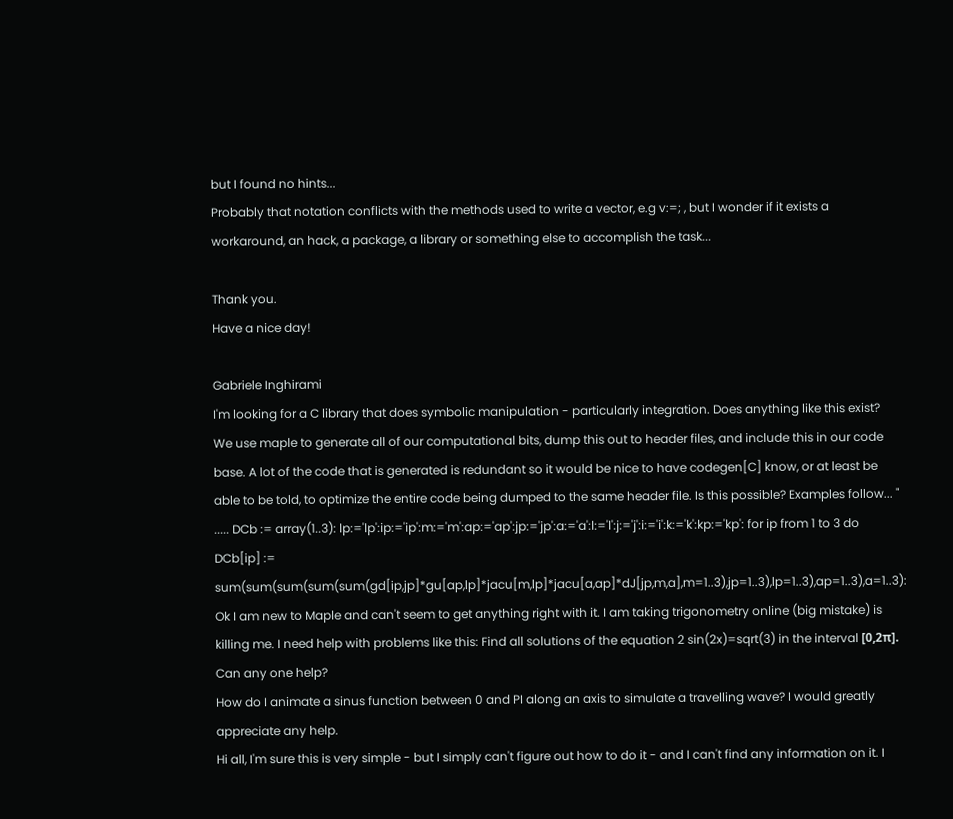but I found no hints...
Probably that notation conflicts with the methods used to write a vector, e.g v:=; , but I wonder if it exists a workaround, an hack, a package, a library or something else to accomplish the task...

Thank you.
Have a nice day!

Gabriele Inghirami
I'm looking for a C library that does symbolic manipulation - particularly integration. Does anything like this exist?
We use maple to generate all of our computational bits, dump this out to header files, and include this in our code base. A lot of the code that is generated is redundant so it would be nice to have codegen[C] know, or at least be able to be told, to optimize the entire code being dumped to the same header file. Is this possible? Examples follow... " ..... DCb := array(1..3): lp:='lp':ip:='ip':m:='m':ap:='ap':jp:='jp':a:='a':l:='l':j:='j':i:='i':k:='k':kp:='kp': for ip from 1 to 3 do DCb[ip] := sum(sum(sum(sum(sum(gd[ip,jp]*gu[ap,lp]*jacu[m,lp]*jacu[a,ap]*dJ[jp,m,a],m=1..3),jp=1..3),lp=1..3),ap=1..3),a=1..3):
Ok I am new to Maple and can't seem to get anything right with it. I am taking trigonometry online (big mistake) is killing me. I need help with problems like this: Find all solutions of the equation 2 sin(2x)=sqrt(3) in the interval [0,2π]. Can any one help?
How do I animate a sinus function between 0 and PI along an axis to simulate a travelling wave? I would greatly appreciate any help.
Hi all, I'm sure this is very simple - but I simply can't figure out how to do it - and I can't find any information on it. I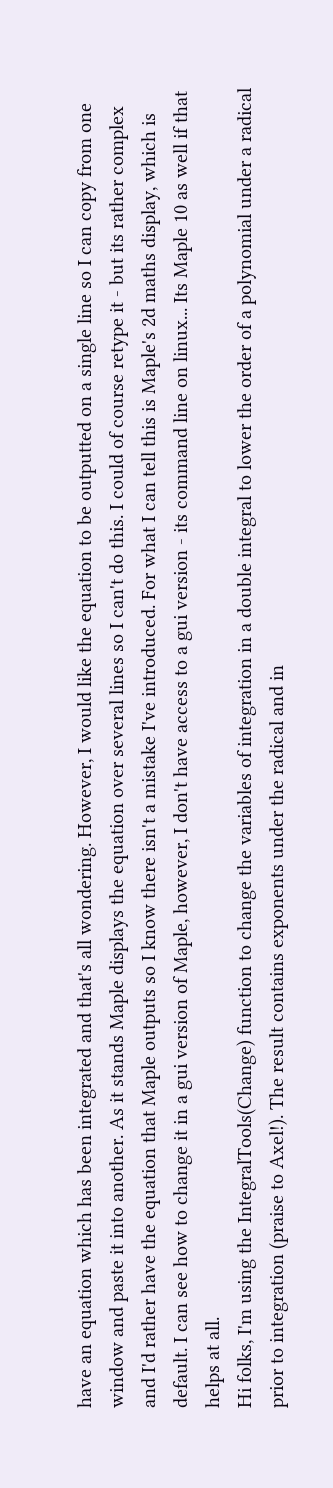have an equation which has been integrated and that's all wondering. However, I would like the equation to be outputted on a single line so I can copy from one window and paste it into another. As it stands Maple displays the equation over several lines so I can't do this. I could of course retype it - but its rather complex and I'd rather have the equation that Maple outputs so I know there isn't a mistake I've introduced. For what I can tell this is Maple's 2d maths display, which is default. I can see how to change it in a gui version of Maple, however, I don't have access to a gui version - its command line on linux... Its Maple 10 as well if that helps at all.
Hi folks, I'm using the IntegralTools(Change) function to change the variables of integration in a double integral to lower the order of a polynomial under a radical prior to integration (praise to Axel!). The result contains exponents under the radical and in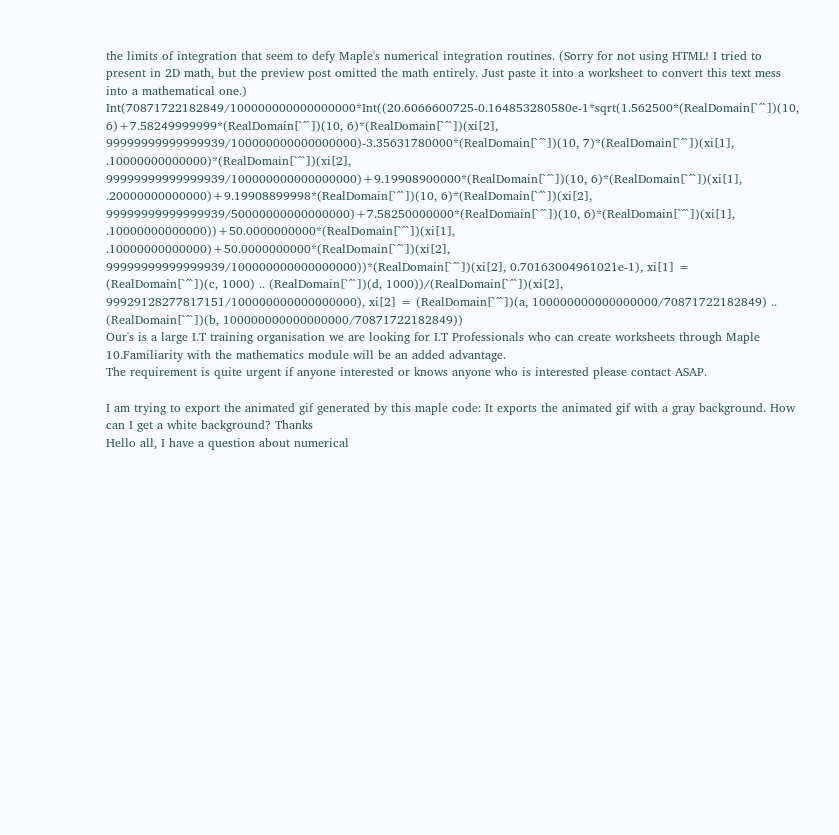the limits of integration that seem to defy Maple's numerical integration routines. (Sorry for not using HTML! I tried to present in 2D math, but the preview post omitted the math entirely. Just paste it into a worksheet to convert this text mess into a mathematical one.) Int(70871722182849/100000000000000000*Int((20.6066600725-0.164853280580e-1*sqrt(1.562500*(RealDomain[`^`])(10, 6)+7.58249999999*(RealDomain[`^`])(10, 6)*(RealDomain[`^`])(xi[2], 99999999999999939/100000000000000000)-3.35631780000*(RealDomain[`^`])(10, 7)*(RealDomain[`^`])(xi[1], .10000000000000)*(RealDomain[`^`])(xi[2], 99999999999999939/100000000000000000)+9.19908900000*(RealDomain[`^`])(10, 6)*(RealDomain[`^`])(xi[1], .20000000000000)+9.19908899998*(RealDomain[`^`])(10, 6)*(RealDomain[`^`])(xi[2], 99999999999999939/50000000000000000)+7.58250000000*(RealDomain[`^`])(10, 6)*(RealDomain[`^`])(xi[1], .10000000000000))+50.0000000000*(RealDomain[`^`])(xi[1], .10000000000000)+50.0000000000*(RealDomain[`^`])(xi[2], 99999999999999939/100000000000000000))*(RealDomain[`^`])(xi[2], 0.70163004961021e-1), xi[1] = (RealDomain[`^`])(c, 1000) .. (RealDomain[`^`])(d, 1000))/(RealDomain[`^`])(xi[2], 99929128277817151/100000000000000000), xi[2] = (RealDomain[`^`])(a, 100000000000000000/70871722182849) .. (RealDomain[`^`])(b, 100000000000000000/70871722182849))
Our's is a large I.T training organisation we are looking for I.T Professionals who can create worksheets through Maple 10.Familiarity with the mathematics module will be an added advantage.
The requirement is quite urgent if anyone interested or knows anyone who is interested please contact ASAP.

I am trying to export the animated gif generated by this maple code: It exports the animated gif with a gray background. How can I get a white background? Thanks
Hello all, I have a question about numerical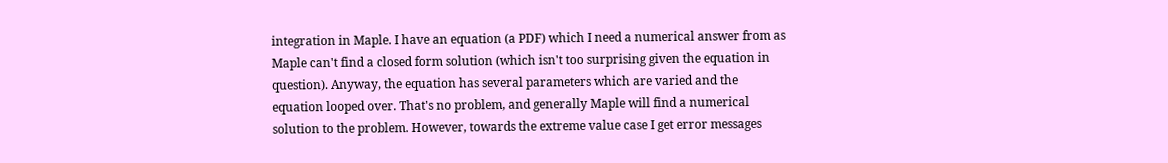integration in Maple. I have an equation (a PDF) which I need a numerical answer from as Maple can't find a closed form solution (which isn't too surprising given the equation in question). Anyway, the equation has several parameters which are varied and the equation looped over. That's no problem, and generally Maple will find a numerical solution to the problem. However, towards the extreme value case I get error messages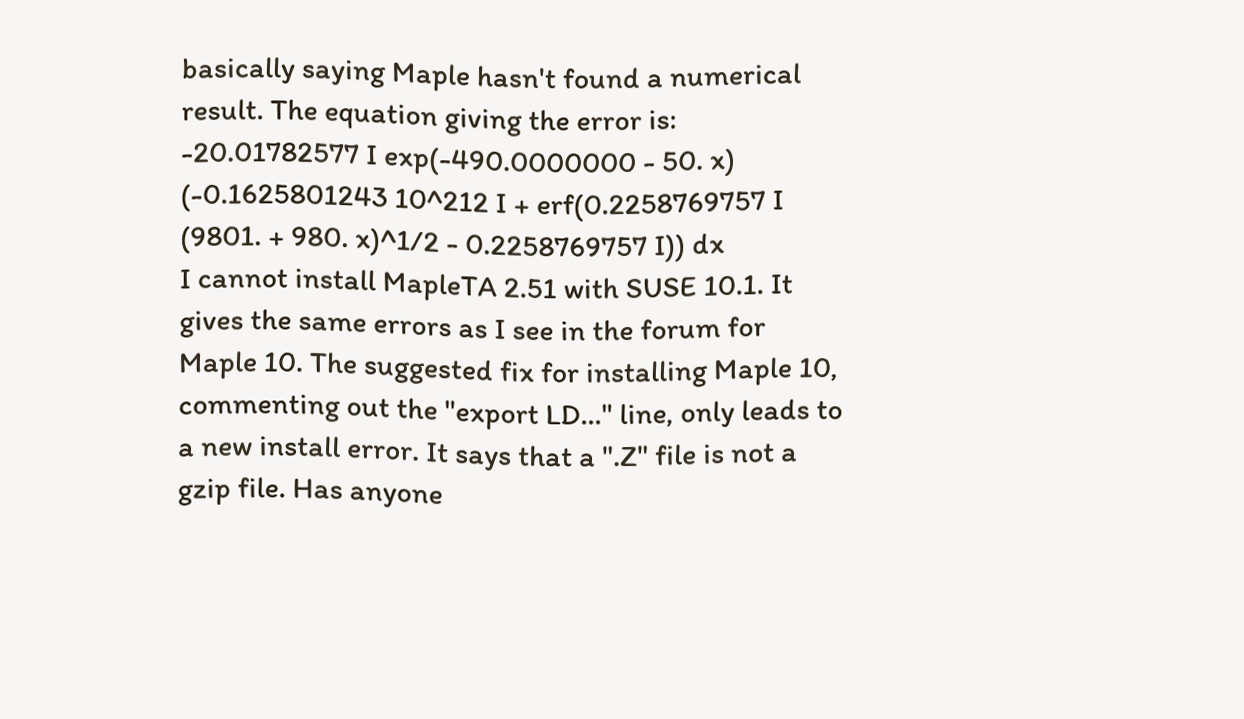basically saying Maple hasn't found a numerical result. The equation giving the error is: -20.01782577 I exp(-490.0000000 - 50. x) (-0.1625801243 10^212 I + erf(0.2258769757 I (9801. + 980. x)^1/2 - 0.2258769757 I)) dx
I cannot install MapleTA 2.51 with SUSE 10.1. It gives the same errors as I see in the forum for Maple 10. The suggested fix for installing Maple 10, commenting out the "export LD..." line, only leads to a new install error. It says that a ".Z" file is not a gzip file. Has anyone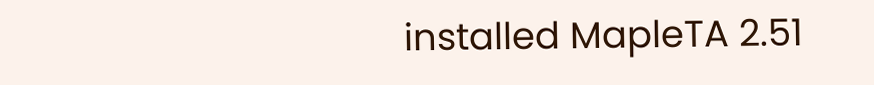installed MapleTA 2.51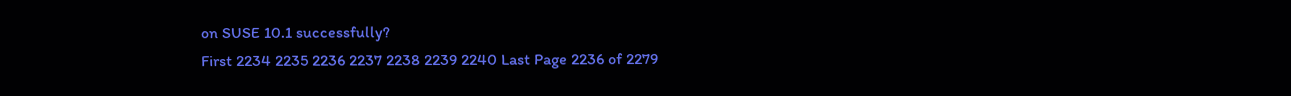on SUSE 10.1 successfully?
First 2234 2235 2236 2237 2238 2239 2240 Last Page 2236 of 2279